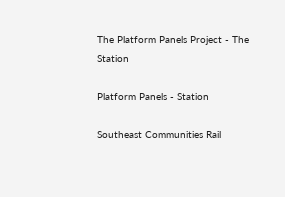The Platform Panels Project - The Station

Platform Panels - Station

Southeast Communities Rail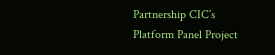Partnership CIC’s Platform Panel Project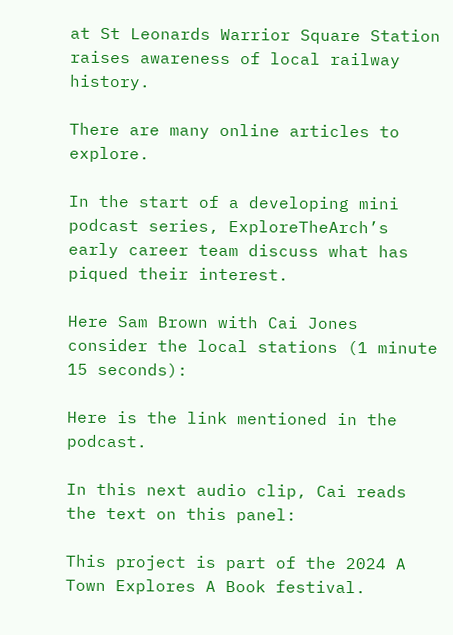at St Leonards Warrior Square Station raises awareness of local railway history.

There are many online articles to explore.

In the start of a developing mini podcast series, ExploreTheArch’s early career team discuss what has piqued their interest.

Here Sam Brown with Cai Jones consider the local stations (1 minute 15 seconds):

Here is the link mentioned in the podcast.

In this next audio clip, Cai reads the text on this panel:

This project is part of the 2024 A Town Explores A Book festival.